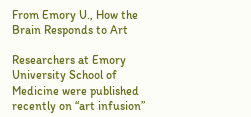From Emory U., How the Brain Responds to Art

Researchers at Emory University School of Medicine were published recently on “art infusion”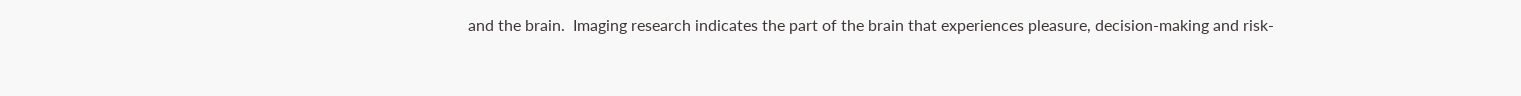and the brain.  Imaging research indicates the part of the brain that experiences pleasure, decision-making and risk-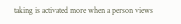taking is activated more when a person views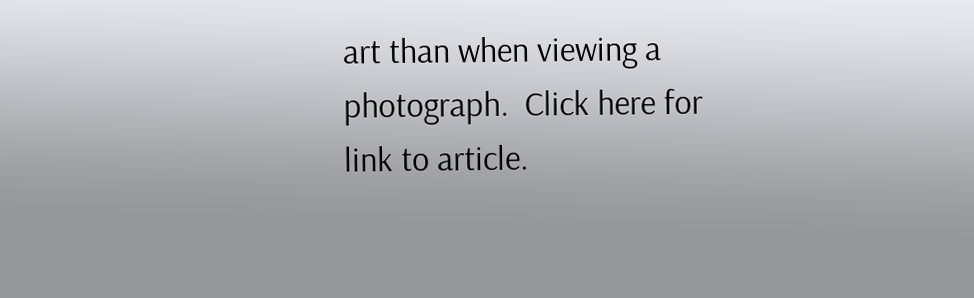art than when viewing a photograph.  Click here for link to article.